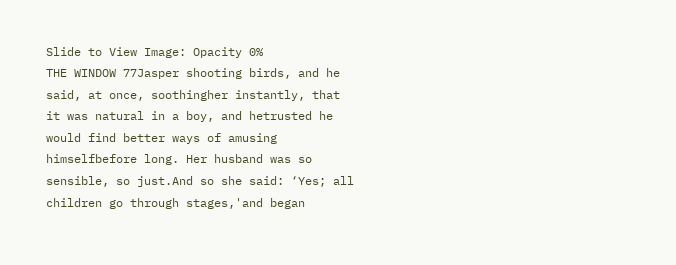Slide to View Image: Opacity 0%
THE WINDOW 77Jasper shooting birds, and he said, at once, soothingher instantly, that it was natural in a boy, and hetrusted he would find better ways of amusing himselfbefore long. Her husband was so sensible, so just.And so she said: ‘Yes; all children go through stages,'and began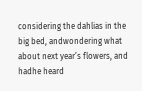considering the dahlias in the big bed, andwondering what about next year’s flowers, and hadhe heard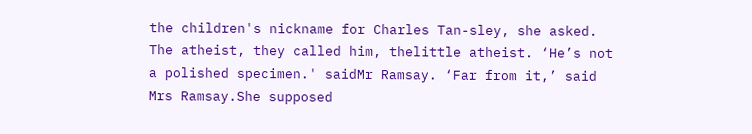the children's nickname for Charles Tan-sley, she asked. The atheist, they called him, thelittle atheist. ‘He’s not a polished specimen.' saidMr Ramsay. ‘Far from it,’ said Mrs Ramsay.She supposed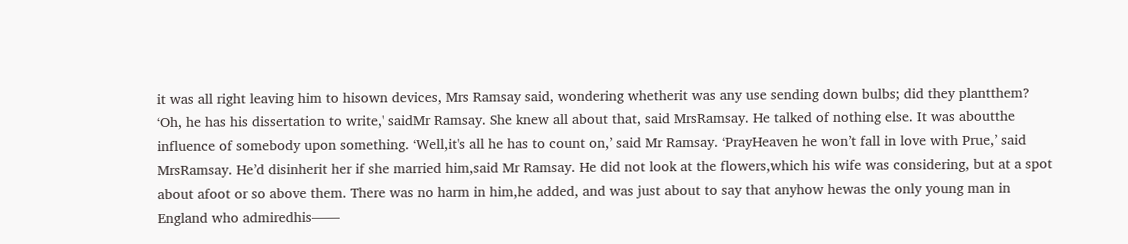it was all right leaving him to hisown devices, Mrs Ramsay said, wondering whetherit was any use sending down bulbs; did they plantthem? ‘Oh, he has his dissertation to write,' saidMr Ramsay. She knew all about that, said MrsRamsay. He talked of nothing else. It was aboutthe influence of somebody upon something. ‘Well,it's all he has to count on,’ said Mr Ramsay. ‘PrayHeaven he won’t fall in love with Prue,’ said MrsRamsay. He’d disinherit her if she married him,said Mr Ramsay. He did not look at the flowers,which his wife was considering, but at a spot about afoot or so above them. There was no harm in him,he added, and was just about to say that anyhow hewas the only young man in England who admiredhis——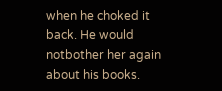when he choked it back. He would notbother her again about his books.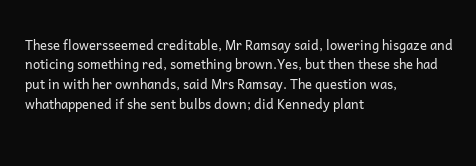These flowersseemed creditable, Mr Ramsay said, lowering hisgaze and noticing something red, something brown.Yes, but then these she had put in with her ownhands, said Mrs Ramsay. The question was, whathappened if she sent bulbs down; did Kennedy plant